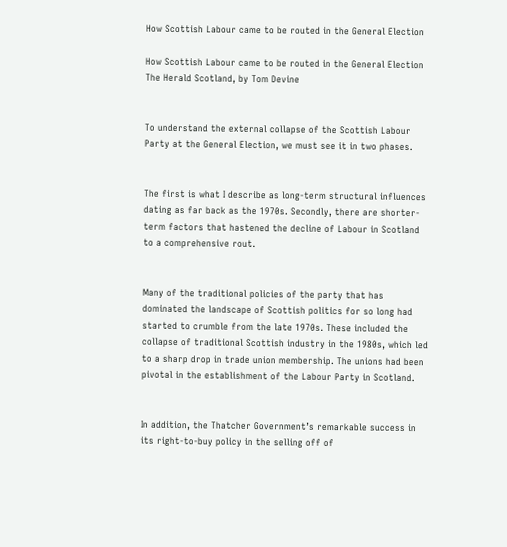How Scottish Labour came to be routed in the General Election

How Scottish Labour came to be routed in the General Election
The Herald Scotland, by Tom Devine


To understand the external collapse of the Scottish Labour Party at the General Election, we must see it in two phases.


The first is what I describe as long-term structural influences dating as far back as the 1970s. Secondly, there are shorter-term factors that hastened the decline of Labour in Scotland to a comprehensive rout.


Many of the traditional policies of the party that has dominated the landscape of Scottish politics for so long had started to crumble from the late 1970s. These included the collapse of traditional Scottish industry in the 1980s, which led to a sharp drop in trade union membership. The unions had been pivotal in the establishment of the Labour Party in Scotland.


In addition, the Thatcher Government’s remarkable success in its right-to-buy policy in the selling off of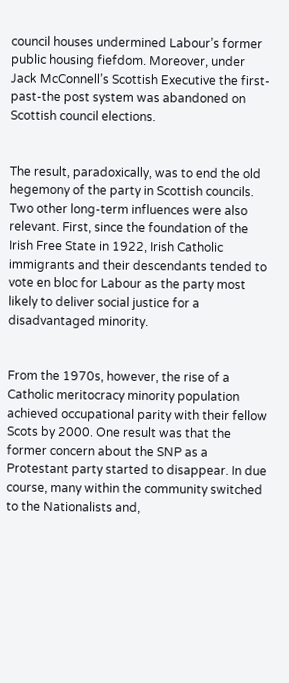council houses undermined Labour’s former public housing fiefdom. Moreover, under Jack McConnell’s Scottish Executive the first-past-the post system was abandoned on Scottish council elections.


The result, paradoxically, was to end the old hegemony of the party in Scottish councils. Two other long-term influences were also relevant. First, since the foundation of the Irish Free State in 1922, Irish Catholic immigrants and their descendants tended to vote en bloc for Labour as the party most likely to deliver social justice for a disadvantaged minority.


From the 1970s, however, the rise of a Catholic meritocracy minority population achieved occupational parity with their fellow Scots by 2000. One result was that the former concern about the SNP as a Protestant party started to disappear. In due course, many within the community switched to the Nationalists and,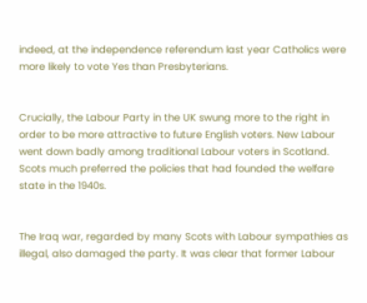indeed, at the independence referendum last year Catholics were more likely to vote Yes than Presbyterians.


Crucially, the Labour Party in the UK swung more to the right in order to be more attractive to future English voters. New Labour went down badly among traditional Labour voters in Scotland. Scots much preferred the policies that had founded the welfare state in the 1940s.


The Iraq war, regarded by many Scots with Labour sympathies as illegal, also damaged the party. It was clear that former Labour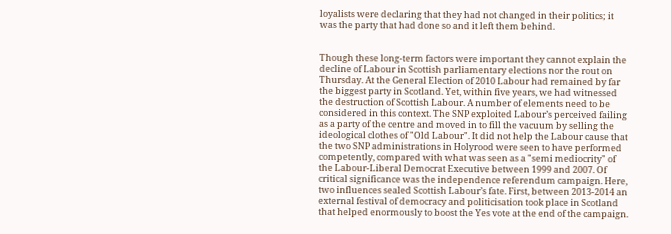loyalists were declaring that they had not changed in their politics; it was the party that had done so and it left them behind.


Though these long-term factors were important they cannot explain the decline of Labour in Scottish parliamentary elections nor the rout on Thursday. At the General Election of 2010 Labour had remained by far the biggest party in Scotland. Yet, within five years, we had witnessed the destruction of Scottish Labour. A number of elements need to be considered in this context. The SNP exploited Labour’s perceived failing as a party of the centre and moved in to fill the vacuum by selling the ideological clothes of "Old Labour". It did not help the Labour cause that the two SNP administrations in Holyrood were seen to have performed competently, compared with what was seen as a "semi mediocrity" of the Labour-Liberal Democrat Executive between 1999 and 2007. Of critical significance was the independence referendum campaign. Here, two influences sealed Scottish Labour’s fate. First, between 2013-2014 an external festival of democracy and politicisation took place in Scotland that helped enormously to boost the Yes vote at the end of the campaign.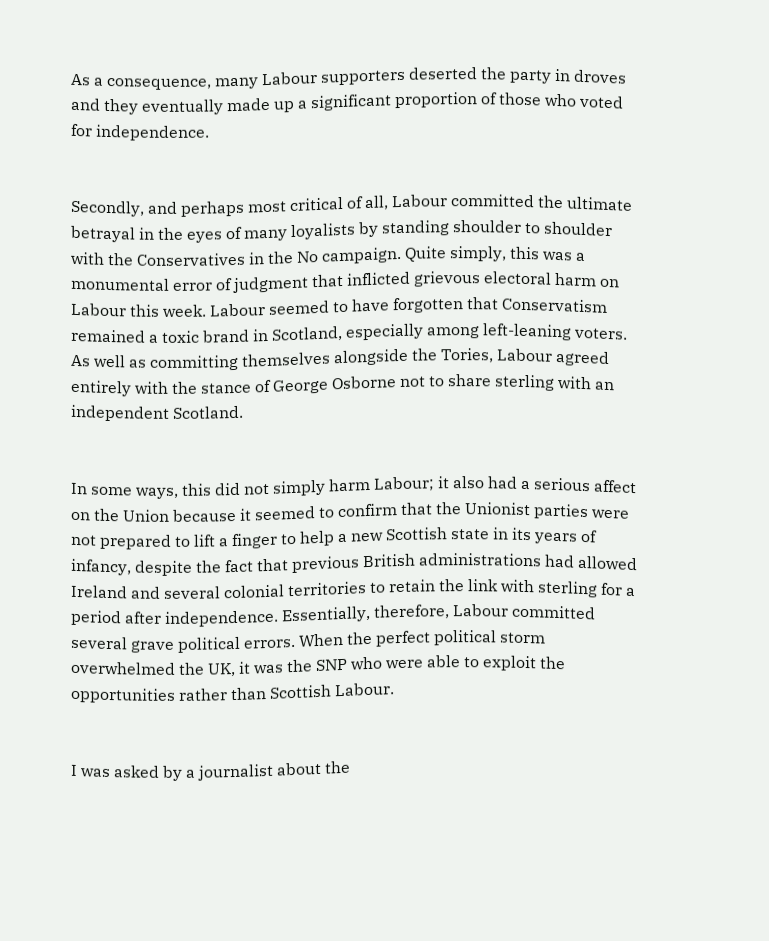As a consequence, many Labour supporters deserted the party in droves and they eventually made up a significant proportion of those who voted for independence.


Secondly, and perhaps most critical of all, Labour committed the ultimate betrayal in the eyes of many loyalists by standing shoulder to shoulder with the Conservatives in the No campaign. Quite simply, this was a monumental error of judgment that inflicted grievous electoral harm on Labour this week. Labour seemed to have forgotten that Conservatism remained a toxic brand in Scotland, especially among left-leaning voters. As well as committing themselves alongside the Tories, Labour agreed entirely with the stance of George Osborne not to share sterling with an independent Scotland.


In some ways, this did not simply harm Labour; it also had a serious affect on the Union because it seemed to confirm that the Unionist parties were not prepared to lift a finger to help a new Scottish state in its years of infancy, despite the fact that previous British administrations had allowed Ireland and several colonial territories to retain the link with sterling for a period after independence. Essentially, therefore, Labour committed several grave political errors. When the perfect political storm overwhelmed the UK, it was the SNP who were able to exploit the opportunities rather than Scottish Labour.


I was asked by a journalist about the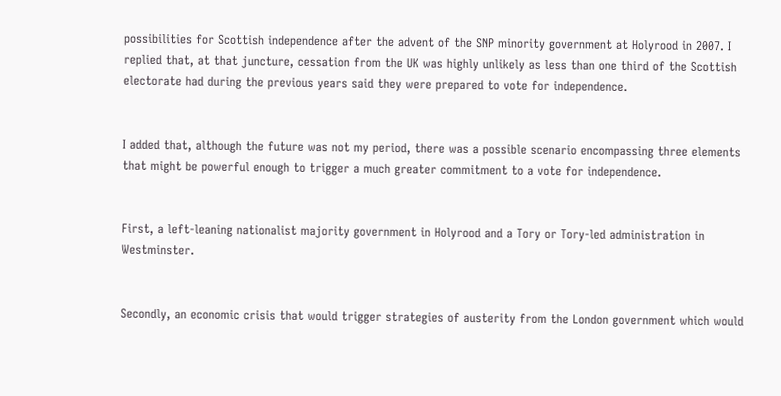possibilities for Scottish independence after the advent of the SNP minority government at Holyrood in 2007. I replied that, at that juncture, cessation from the UK was highly unlikely as less than one third of the Scottish electorate had during the previous years said they were prepared to vote for independence.


I added that, although the future was not my period, there was a possible scenario encompassing three elements that might be powerful enough to trigger a much greater commitment to a vote for independence.


First, a left-leaning nationalist majority government in Holyrood and a Tory or Tory-led administration in Westminster.


Secondly, an economic crisis that would trigger strategies of austerity from the London government which would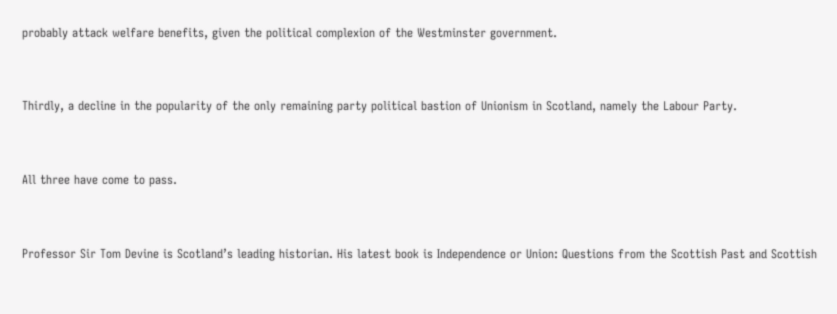probably attack welfare benefits, given the political complexion of the Westminster government.


Thirdly, a decline in the popularity of the only remaining party political bastion of Unionism in Scotland, namely the Labour Party.


All three have come to pass.


Professor Sir Tom Devine is Scotland’s leading historian. His latest book is Independence or Union: Questions from the Scottish Past and Scottish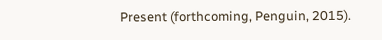Present (forthcoming, Penguin, 2015).